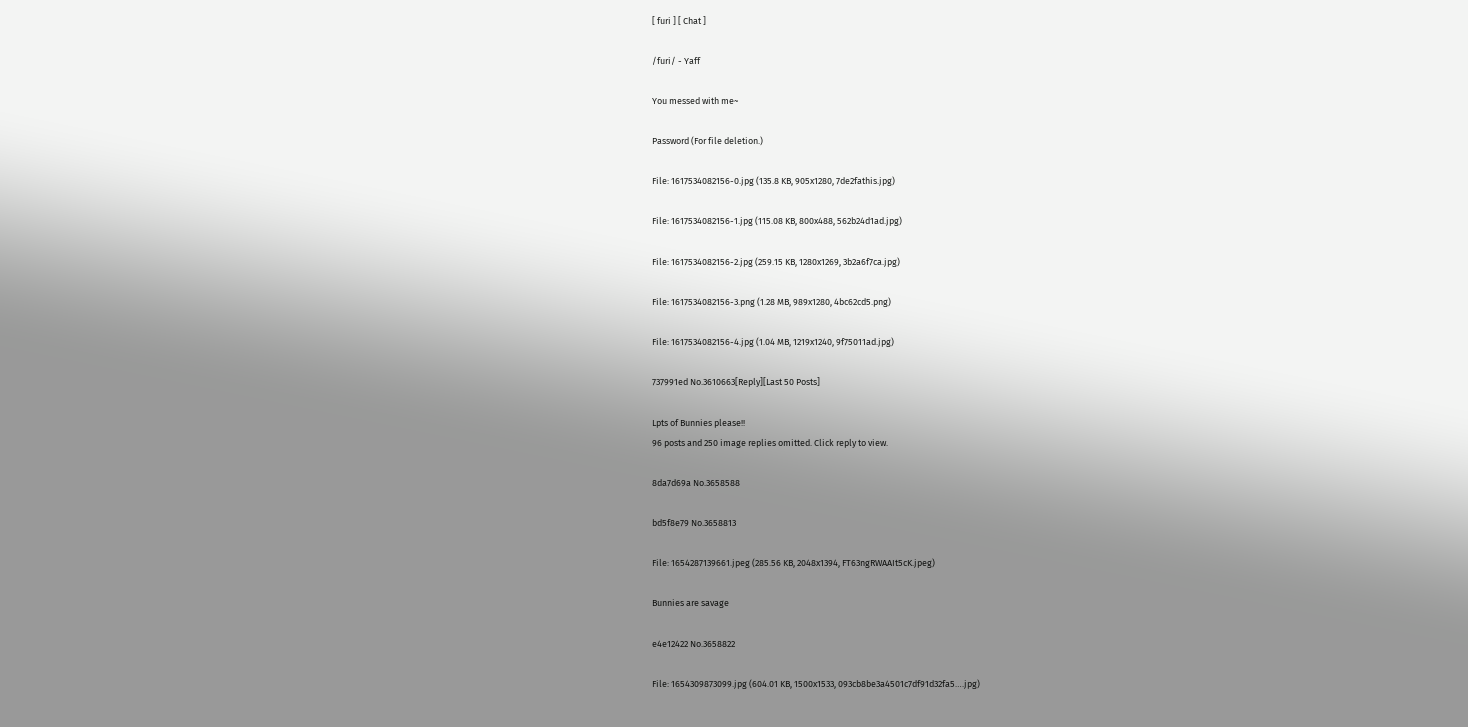[ furi ] [ Chat ]

/furi/ - Yaff

You messed with me~

Password (For file deletion.)

File: 1617534082156-0.jpg (135.8 KB, 905x1280, 7de2fathis.jpg)

File: 1617534082156-1.jpg (115.08 KB, 800x488, 562b24d1ad.jpg)

File: 1617534082156-2.jpg (259.15 KB, 1280x1269, 3b2a6f7ca.jpg)

File: 1617534082156-3.png (1.28 MB, 989x1280, 4bc62cd5.png)

File: 1617534082156-4.jpg (1.04 MB, 1219x1240, 9f75011ad.jpg)

737991ed No.3610663[Reply][Last 50 Posts]

Lpts of Bunnies please!!
96 posts and 250 image replies omitted. Click reply to view.

8da7d69a No.3658588

bd5f8e79 No.3658813

File: 1654287139661.jpeg (285.56 KB, 2048x1394, FT63ngRWAAIt5cK.jpeg)

Bunnies are savage

e4e12422 No.3658822

File: 1654309873099.jpg (604.01 KB, 1500x1533, 093cb8be3a4501c7df91d32fa5….jpg)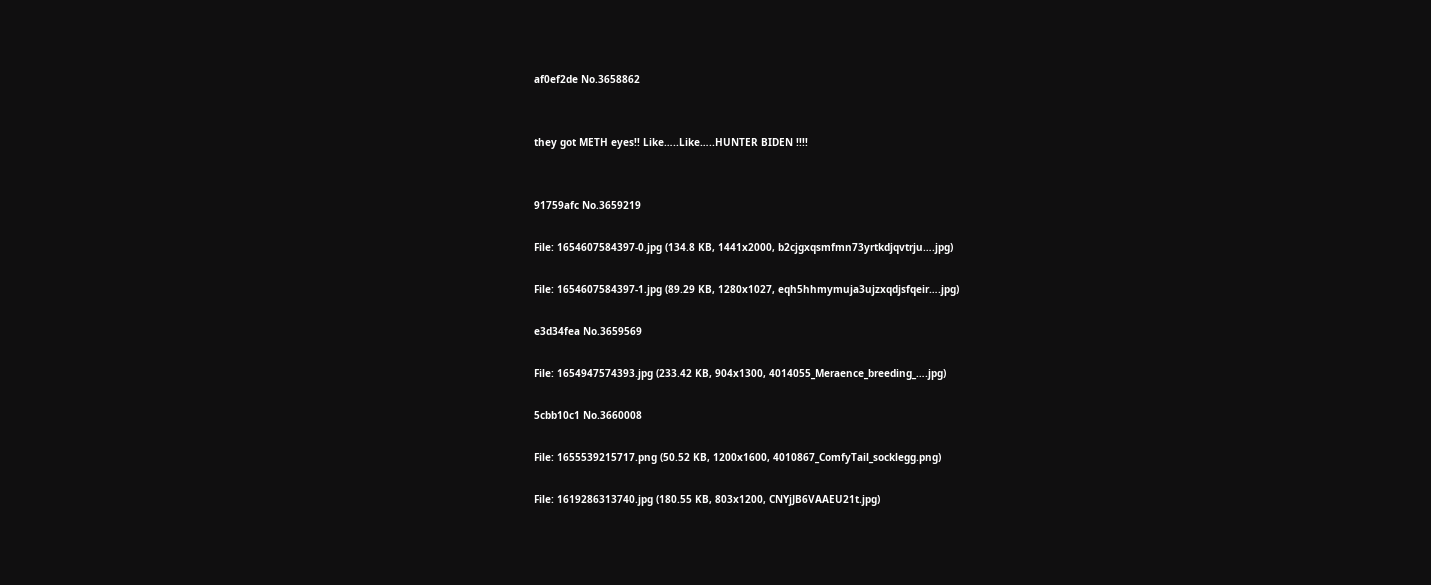af0ef2de No.3658862


they got METH eyes!! Like…..Like…..HUNTER BIDEN !!!!


91759afc No.3659219

File: 1654607584397-0.jpg (134.8 KB, 1441x2000, b2cjgxqsmfmn73yrtkdjqvtrju….jpg)

File: 1654607584397-1.jpg (89.29 KB, 1280x1027, eqh5hhmymuja3ujzxqdjsfqeir….jpg)

e3d34fea No.3659569

File: 1654947574393.jpg (233.42 KB, 904x1300, 4014055_Meraence_breeding_….jpg)

5cbb10c1 No.3660008

File: 1655539215717.png (50.52 KB, 1200x1600, 4010867_ComfyTail_socklegg.png)

File: 1619286313740.jpg (180.55 KB, 803x1200, CNYjJB6VAAEU21t.jpg)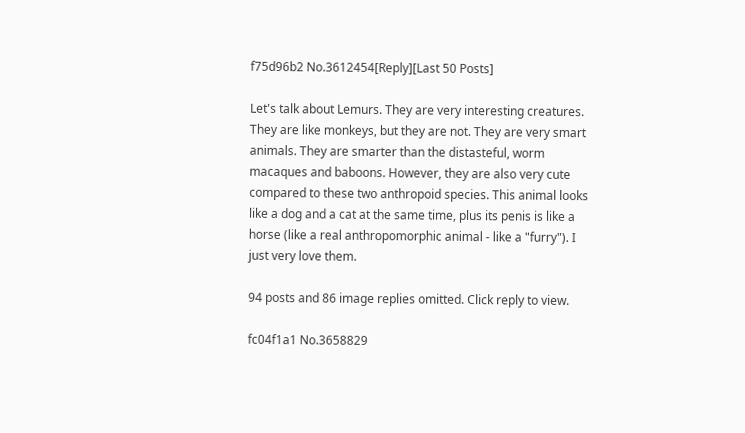f75d96b2 No.3612454[Reply][Last 50 Posts]

Let's talk about Lemurs. They are very interesting creatures. They are like monkeys, but they are not. They are very smart animals. They are smarter than the distasteful, worm macaques and baboons. However, they are also very cute compared to these two anthropoid species. This animal looks like a dog and a cat at the same time, plus its penis is like a horse (like a real anthropomorphic animal - like a "furry"). I just very love them.

94 posts and 86 image replies omitted. Click reply to view.

fc04f1a1 No.3658829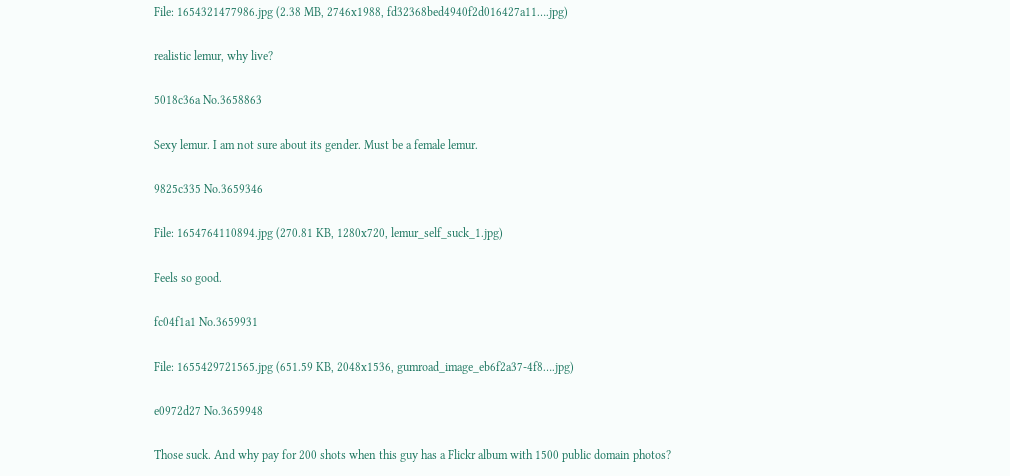File: 1654321477986.jpg (2.38 MB, 2746x1988, fd32368bed4940f2d016427a11….jpg)

realistic lemur, why live?

5018c36a No.3658863

Sexy lemur. I am not sure about its gender. Must be a female lemur.

9825c335 No.3659346

File: 1654764110894.jpg (270.81 KB, 1280x720, lemur_self_suck_1.jpg)

Feels so good.

fc04f1a1 No.3659931

File: 1655429721565.jpg (651.59 KB, 2048x1536, gumroad_image_eb6f2a37-4f8….jpg)

e0972d27 No.3659948

Those suck. And why pay for 200 shots when this guy has a Flickr album with 1500 public domain photos?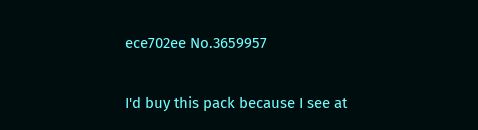ece702ee No.3659957

I'd buy this pack because I see at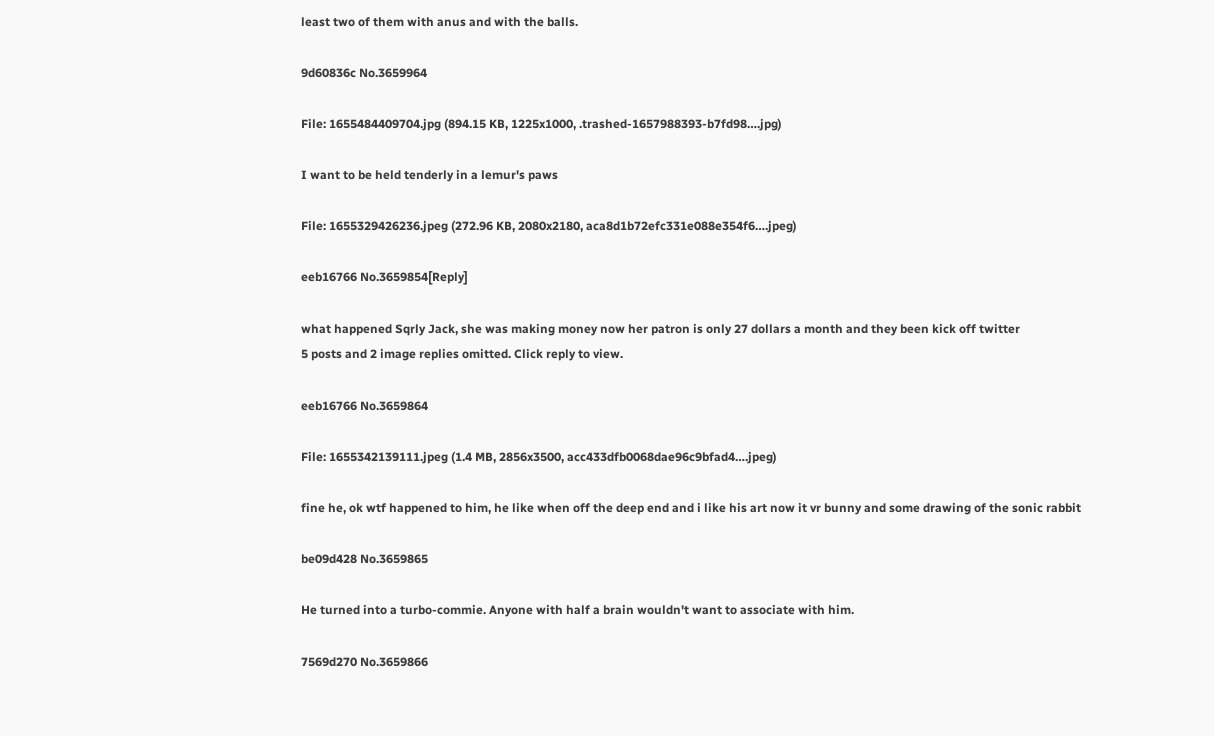least two of them with anus and with the balls.

9d60836c No.3659964

File: 1655484409704.jpg (894.15 KB, 1225x1000, .trashed-1657988393-b7fd98….jpg)

I want to be held tenderly in a lemur's paws

File: 1655329426236.jpeg (272.96 KB, 2080x2180, aca8d1b72efc331e088e354f6….jpeg)

eeb16766 No.3659854[Reply]

what happened Sqrly Jack, she was making money now her patron is only 27 dollars a month and they been kick off twitter
5 posts and 2 image replies omitted. Click reply to view.

eeb16766 No.3659864

File: 1655342139111.jpeg (1.4 MB, 2856x3500, acc433dfb0068dae96c9bfad4….jpeg)

fine he, ok wtf happened to him, he like when off the deep end and i like his art now it vr bunny and some drawing of the sonic rabbit

be09d428 No.3659865

He turned into a turbo-commie. Anyone with half a brain wouldn't want to associate with him.

7569d270 No.3659866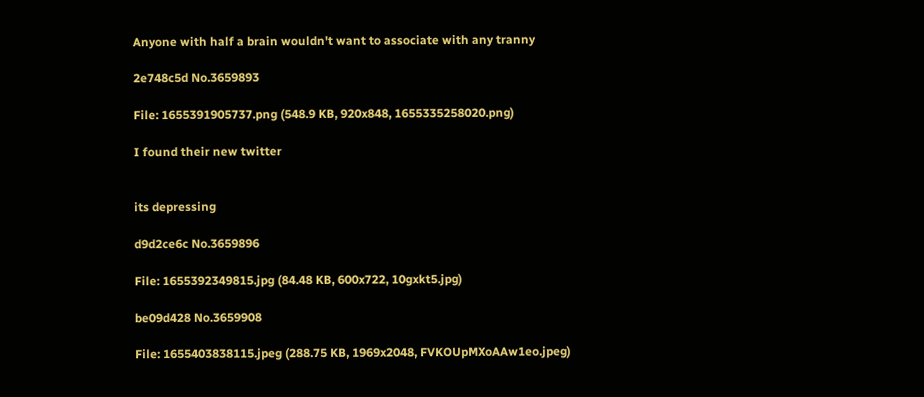Anyone with half a brain wouldn't want to associate with any tranny

2e748c5d No.3659893

File: 1655391905737.png (548.9 KB, 920x848, 1655335258020.png)

I found their new twitter


its depressing

d9d2ce6c No.3659896

File: 1655392349815.jpg (84.48 KB, 600x722, 10gxkt5.jpg)

be09d428 No.3659908

File: 1655403838115.jpeg (288.75 KB, 1969x2048, FVKOUpMXoAAw1eo.jpeg)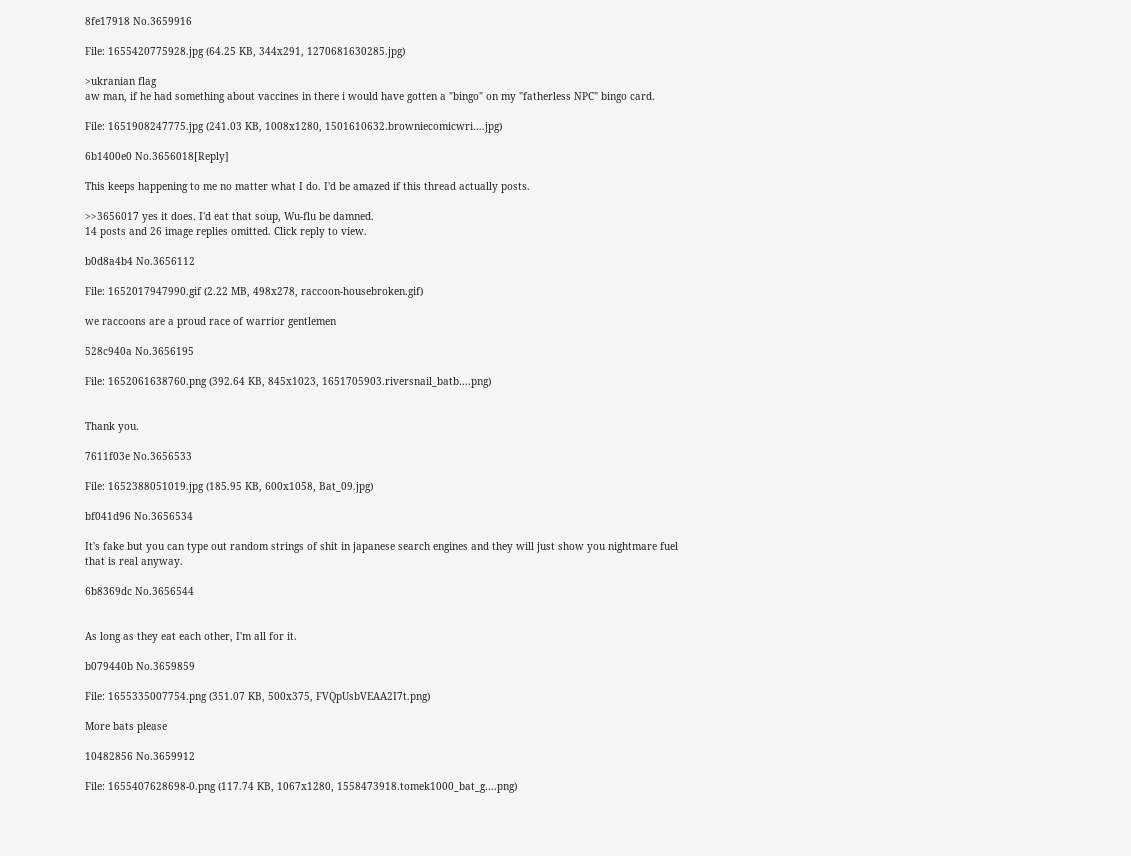8fe17918 No.3659916

File: 1655420775928.jpg (64.25 KB, 344x291, 1270681630285.jpg)

>ukranian flag
aw man, if he had something about vaccines in there i would have gotten a "bingo" on my "fatherless NPC" bingo card.

File: 1651908247775.jpg (241.03 KB, 1008x1280, 1501610632.browniecomicwri….jpg)

6b1400e0 No.3656018[Reply]

This keeps happening to me no matter what I do. I'd be amazed if this thread actually posts.

>>3656017 yes it does. I'd eat that soup, Wu-flu be damned.
14 posts and 26 image replies omitted. Click reply to view.

b0d8a4b4 No.3656112

File: 1652017947990.gif (2.22 MB, 498x278, raccoon-housebroken.gif)

we raccoons are a proud race of warrior gentlemen

528c940a No.3656195

File: 1652061638760.png (392.64 KB, 845x1023, 1651705903.riversnail_batb….png)


Thank you.

7611f03e No.3656533

File: 1652388051019.jpg (185.95 KB, 600x1058, Bat_09.jpg)

bf041d96 No.3656534

It's fake but you can type out random strings of shit in japanese search engines and they will just show you nightmare fuel that is real anyway.

6b8369dc No.3656544


As long as they eat each other, I'm all for it.

b079440b No.3659859

File: 1655335007754.png (351.07 KB, 500x375, FVQpUsbVEAA2I7t.png)

More bats please

10482856 No.3659912

File: 1655407628698-0.png (117.74 KB, 1067x1280, 1558473918.tomek1000_bat_g….png)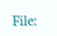File: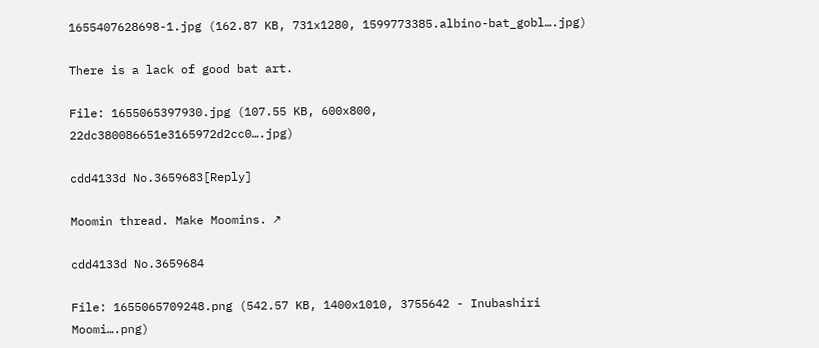1655407628698-1.jpg (162.87 KB, 731x1280, 1599773385.albino-bat_gobl….jpg)

There is a lack of good bat art.

File: 1655065397930.jpg (107.55 KB, 600x800, 22dc380086651e3165972d2cc0….jpg)

cdd4133d No.3659683[Reply]

Moomin thread. Make Moomins. ↗

cdd4133d No.3659684

File: 1655065709248.png (542.57 KB, 1400x1010, 3755642 - Inubashiri Moomi….png)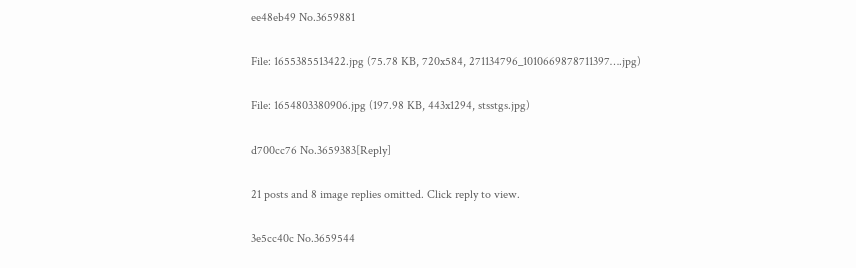ee48eb49 No.3659881

File: 1655385513422.jpg (75.78 KB, 720x584, 271134796_1010669878711397….jpg)

File: 1654803380906.jpg (197.98 KB, 443x1294, stsstgs.jpg)

d700cc76 No.3659383[Reply]

21 posts and 8 image replies omitted. Click reply to view.

3e5cc40c No.3659544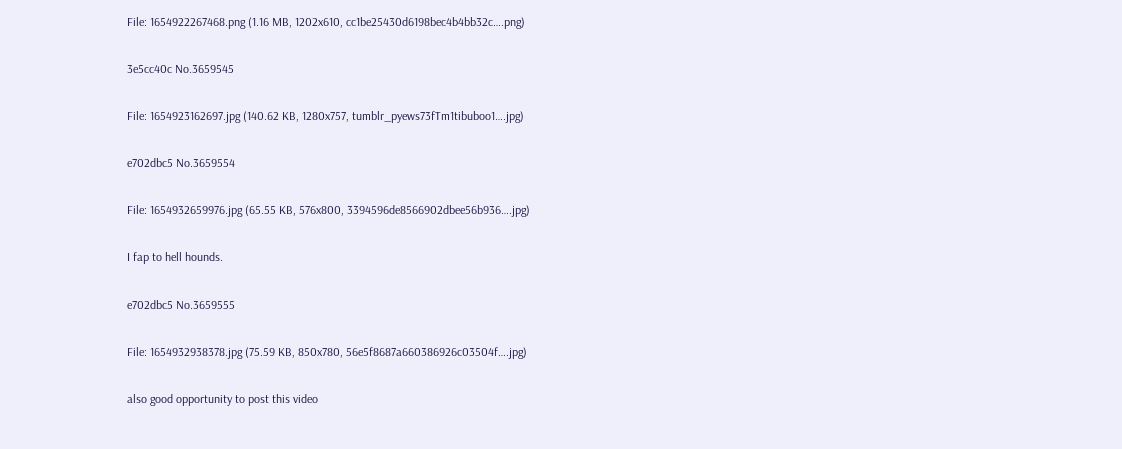File: 1654922267468.png (1.16 MB, 1202x610, cc1be25430d6198bec4b4bb32c….png)

3e5cc40c No.3659545

File: 1654923162697.jpg (140.62 KB, 1280x757, tumblr_pyews73fTm1tibuboo1….jpg)

e702dbc5 No.3659554

File: 1654932659976.jpg (65.55 KB, 576x800, 3394596de8566902dbee56b936….jpg)

I fap to hell hounds.

e702dbc5 No.3659555

File: 1654932938378.jpg (75.59 KB, 850x780, 56e5f8687a660386926c03504f….jpg)

also good opportunity to post this video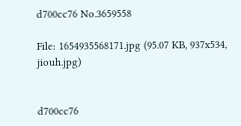d700cc76 No.3659558

File: 1654935568171.jpg (95.07 KB, 937x534, jiouh.jpg)


d700cc76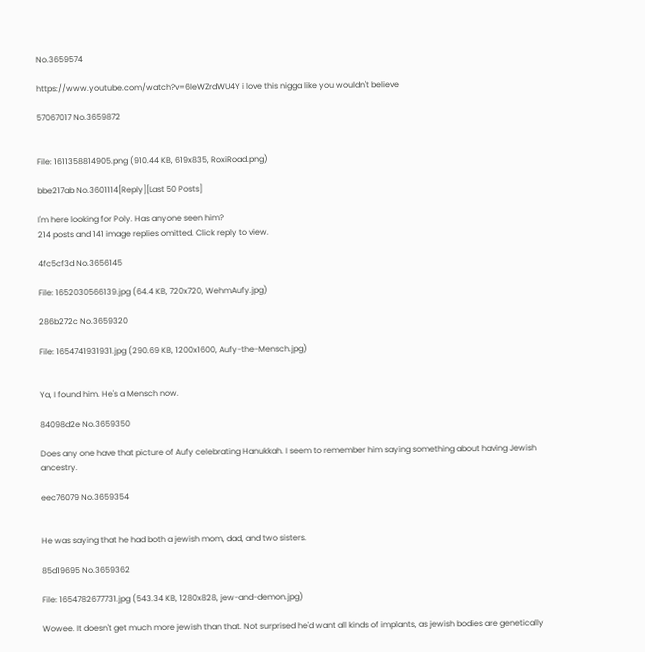No.3659574

https://www.youtube.com/watch?v=6leWZrdWU4Y i love this nigga like you wouldn't believe

57067017 No.3659872


File: 1611358814905.png (910.44 KB, 619x835, RoxiRoad.png)

bbe217ab No.3601114[Reply][Last 50 Posts]

I'm here looking for Poly. Has anyone seen him?
214 posts and 141 image replies omitted. Click reply to view.

4fc5cf3d No.3656145

File: 1652030566139.jpg (64.4 KB, 720x720, WehmAufy.jpg)

286b272c No.3659320

File: 1654741931931.jpg (290.69 KB, 1200x1600, Aufy-the-Mensch.jpg)


Ya, I found him. He's a Mensch now.

84098d2e No.3659350

Does any one have that picture of Aufy celebrating Hanukkah. I seem to remember him saying something about having Jewish ancestry.

eec76079 No.3659354


He was saying that he had both a jewish mom, dad, and two sisters.

85d19695 No.3659362

File: 1654782677731.jpg (543.34 KB, 1280x828, jew-and-demon.jpg)

Wowee. It doesn't get much more jewish than that. Not surprised he'd want all kinds of implants, as jewish bodies are genetically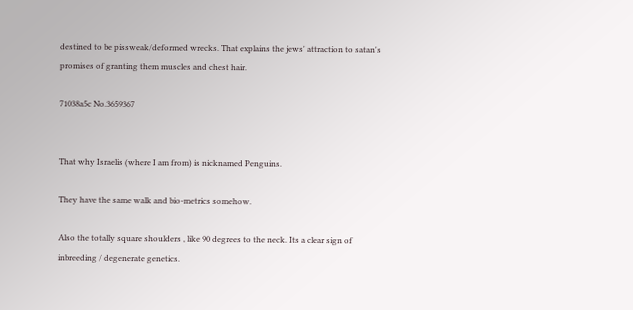destined to be pissweak/deformed wrecks. That explains the jews' attraction to satan's promises of granting them muscles and chest hair.

71038a5c No.3659367


That why Israelis (where I am from) is nicknamed Penguins.

They have the same walk and bio-metrics somehow.

Also the totally square shoulders , like 90 degrees to the neck. Its a clear sign of inbreeding / degenerate genetics.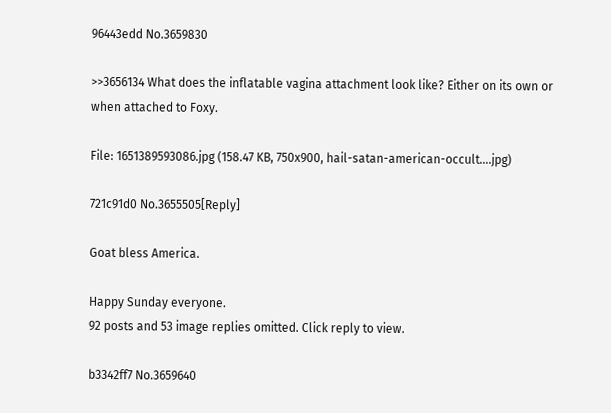96443edd No.3659830

>>3656134 What does the inflatable vagina attachment look like? Either on its own or when attached to Foxy.

File: 1651389593086.jpg (158.47 KB, 750x900, hail-satan-american-occult….jpg)

721c91d0 No.3655505[Reply]

Goat bless America.

Happy Sunday everyone.
92 posts and 53 image replies omitted. Click reply to view.

b3342ff7 No.3659640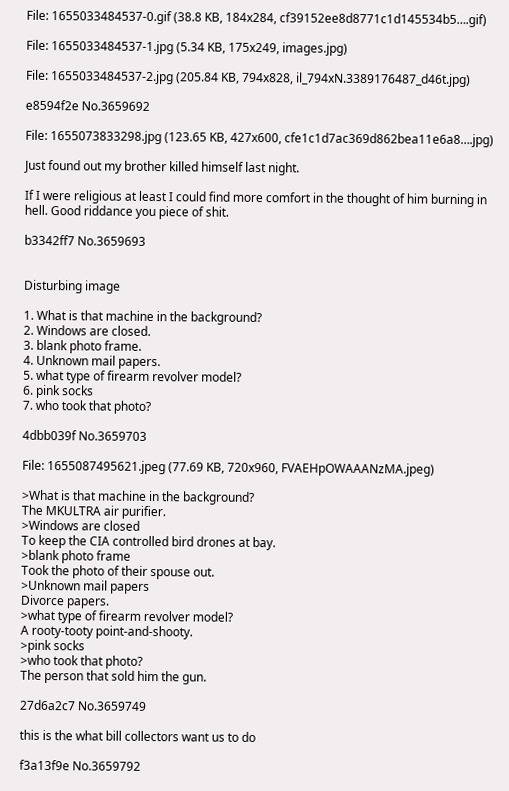File: 1655033484537-0.gif (38.8 KB, 184x284, cf39152ee8d8771c1d145534b5….gif)

File: 1655033484537-1.jpg (5.34 KB, 175x249, images.jpg)

File: 1655033484537-2.jpg (205.84 KB, 794x828, il_794xN.3389176487_d46t.jpg)

e8594f2e No.3659692

File: 1655073833298.jpg (123.65 KB, 427x600, cfe1c1d7ac369d862bea11e6a8….jpg)

Just found out my brother killed himself last night.

If I were religious at least I could find more comfort in the thought of him burning in hell. Good riddance you piece of shit.

b3342ff7 No.3659693


Disturbing image

1. What is that machine in the background?
2. Windows are closed.
3. blank photo frame.
4. Unknown mail papers.
5. what type of firearm revolver model?
6. pink socks
7. who took that photo?

4dbb039f No.3659703

File: 1655087495621.jpeg (77.69 KB, 720x960, FVAEHpOWAAANzMA.jpeg)

>What is that machine in the background?
The MKULTRA air purifier.
>Windows are closed
To keep the CIA controlled bird drones at bay.
>blank photo frame
Took the photo of their spouse out.
>Unknown mail papers
Divorce papers.
>what type of firearm revolver model?
A rooty-tooty point-and-shooty.
>pink socks
>who took that photo?
The person that sold him the gun.

27d6a2c7 No.3659749

this is the what bill collectors want us to do

f3a13f9e No.3659792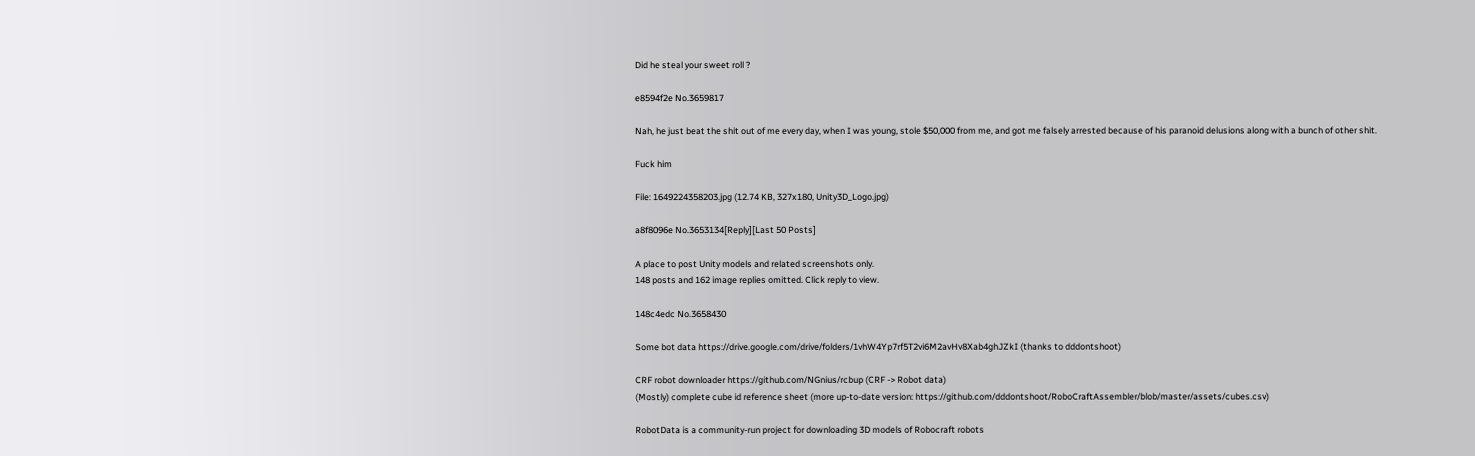Did he steal your sweet roll ?

e8594f2e No.3659817

Nah, he just beat the shit out of me every day, when I was young, stole $50,000 from me, and got me falsely arrested because of his paranoid delusions along with a bunch of other shit.

Fuck him

File: 1649224358203.jpg (12.74 KB, 327x180, Unity3D_Logo.jpg)

a8f8096e No.3653134[Reply][Last 50 Posts]

A place to post Unity models and related screenshots only.
148 posts and 162 image replies omitted. Click reply to view.

148c4edc No.3658430

Some bot data https://drive.google.com/drive/folders/1vhW4Yp7rf5T2vi6M2avHv8Xab4ghJZkI (thanks to dddontshoot)

CRF robot downloader https://github.com/NGnius/rcbup (CRF -> Robot data)
(Mostly) complete cube id reference sheet (more up-to-date version: https://github.com/dddontshoot/RoboCraftAssembler/blob/master/assets/cubes.csv)

RobotData is a community-run project for downloading 3D models of Robocraft robots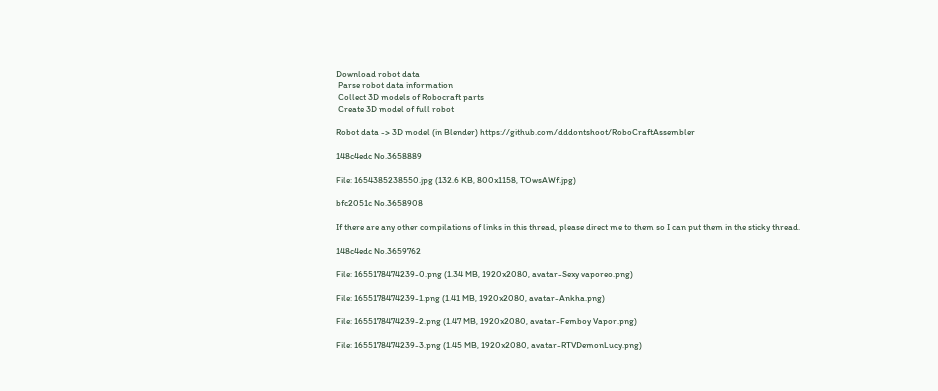Download robot data
 Parse robot data information
 Collect 3D models of Robocraft parts
 Create 3D model of full robot

Robot data -> 3D model (in Blender) https://github.com/dddontshoot/RoboCraftAssembler

148c4edc No.3658889

File: 1654385238550.jpg (132.6 KB, 800x1158, TOwsAWf.jpg)

bfc2051c No.3658908

If there are any other compilations of links in this thread, please direct me to them so I can put them in the sticky thread.

148c4edc No.3659762

File: 1655178474239-0.png (1.34 MB, 1920x2080, avatar-Sexy vaporeo.png)

File: 1655178474239-1.png (1.41 MB, 1920x2080, avatar-Ankha.png)

File: 1655178474239-2.png (1.47 MB, 1920x2080, avatar-Femboy Vapor.png)

File: 1655178474239-3.png (1.45 MB, 1920x2080, avatar-RTVDemonLucy.png)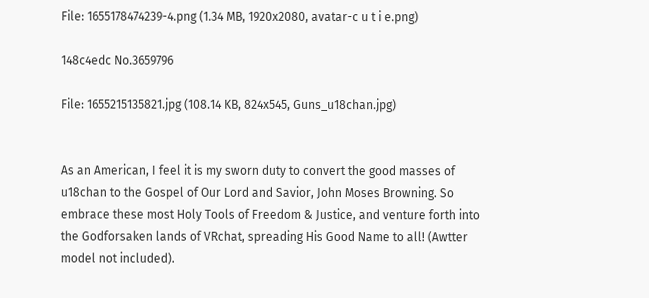File: 1655178474239-4.png (1.34 MB, 1920x2080, avatar-c u t i e.png)

148c4edc No.3659796

File: 1655215135821.jpg (108.14 KB, 824x545, Guns_u18chan.jpg)


As an American, I feel it is my sworn duty to convert the good masses of u18chan to the Gospel of Our Lord and Savior, John Moses Browning. So embrace these most Holy Tools of Freedom & Justice, and venture forth into the Godforsaken lands of VRchat, spreading His Good Name to all! (Awtter model not included).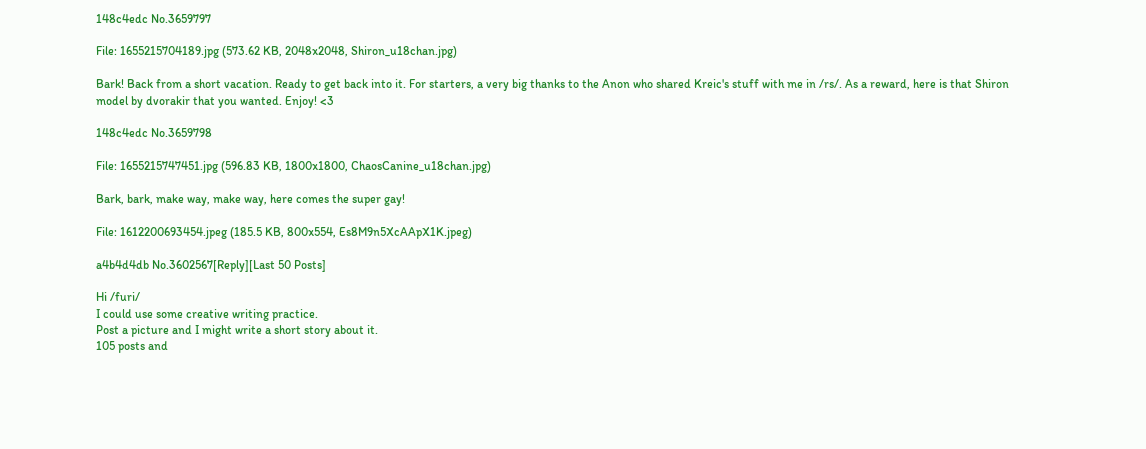148c4edc No.3659797

File: 1655215704189.jpg (573.62 KB, 2048x2048, Shiron_u18chan.jpg)

Bark! Back from a short vacation. Ready to get back into it. For starters, a very big thanks to the Anon who shared Kreic's stuff with me in /rs/. As a reward, here is that Shiron model by dvorakir that you wanted. Enjoy! <3

148c4edc No.3659798

File: 1655215747451.jpg (596.83 KB, 1800x1800, ChaosCanine_u18chan.jpg)

Bark, bark, make way, make way, here comes the super gay!

File: 1612200693454.jpeg (185.5 KB, 800x554, Es8M9n5XcAApX1K.jpeg)

a4b4d4db No.3602567[Reply][Last 50 Posts]

Hi /furi/
I could use some creative writing practice.
Post a picture and I might write a short story about it.
105 posts and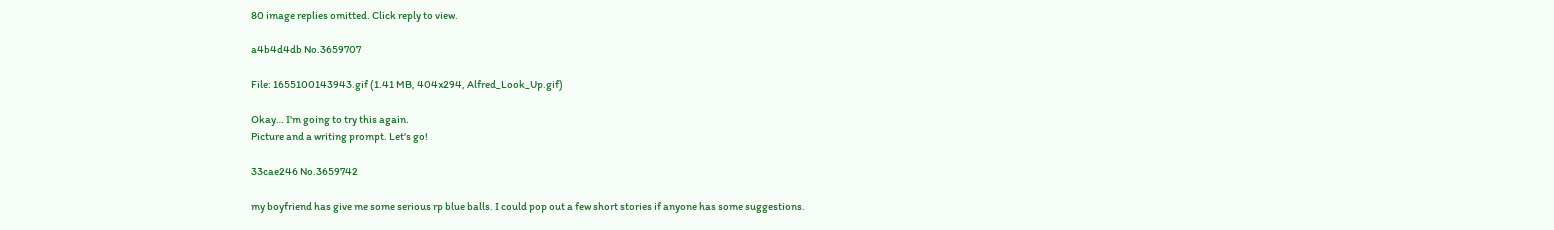80 image replies omitted. Click reply to view.

a4b4d4db No.3659707

File: 1655100143943.gif (1.41 MB, 404x294, Alfred_Look_Up.gif)

Okay… I'm going to try this again.
Picture and a writing prompt. Let's go!

33cae246 No.3659742

my boyfriend has give me some serious rp blue balls. I could pop out a few short stories if anyone has some suggestions.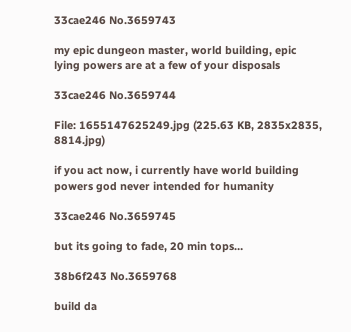33cae246 No.3659743

my epic dungeon master, world building, epic lying powers are at a few of your disposals

33cae246 No.3659744

File: 1655147625249.jpg (225.63 KB, 2835x2835, 8814.jpg)

if you act now, i currently have world building powers god never intended for humanity

33cae246 No.3659745

but its going to fade, 20 min tops…

38b6f243 No.3659768

build da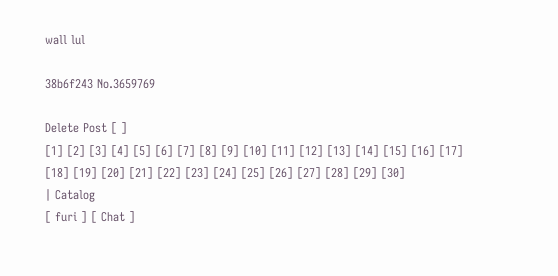wall lul

38b6f243 No.3659769

Delete Post [ ]
[1] [2] [3] [4] [5] [6] [7] [8] [9] [10] [11] [12] [13] [14] [15] [16] [17] [18] [19] [20] [21] [22] [23] [24] [25] [26] [27] [28] [29] [30]
| Catalog
[ furi ] [ Chat ]